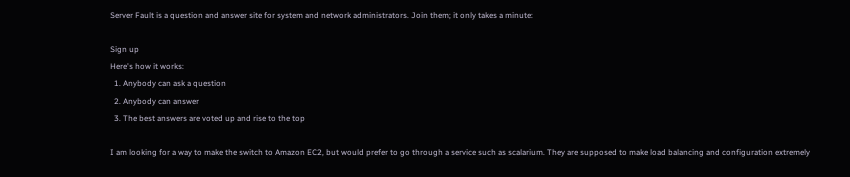Server Fault is a question and answer site for system and network administrators. Join them; it only takes a minute:

Sign up
Here's how it works:
  1. Anybody can ask a question
  2. Anybody can answer
  3. The best answers are voted up and rise to the top

I am looking for a way to make the switch to Amazon EC2, but would prefer to go through a service such as scalarium. They are supposed to make load balancing and configuration extremely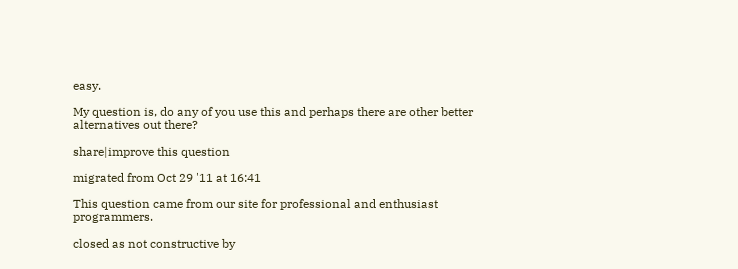easy.

My question is, do any of you use this and perhaps there are other better alternatives out there?

share|improve this question

migrated from Oct 29 '11 at 16:41

This question came from our site for professional and enthusiast programmers.

closed as not constructive by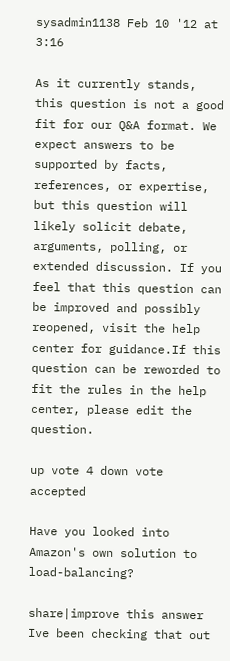sysadmin1138 Feb 10 '12 at 3:16

As it currently stands, this question is not a good fit for our Q&A format. We expect answers to be supported by facts, references, or expertise, but this question will likely solicit debate, arguments, polling, or extended discussion. If you feel that this question can be improved and possibly reopened, visit the help center for guidance.If this question can be reworded to fit the rules in the help center, please edit the question.

up vote 4 down vote accepted

Have you looked into Amazon's own solution to load-balancing?

share|improve this answer
Ive been checking that out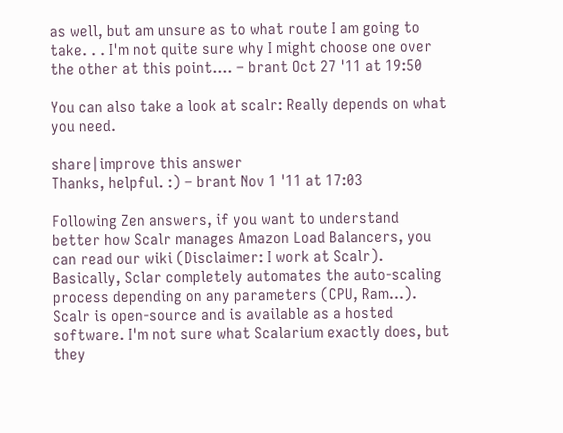as well, but am unsure as to what route I am going to take. . . I'm not quite sure why I might choose one over the other at this point.... – brant Oct 27 '11 at 19:50

You can also take a look at scalr: Really depends on what you need.

share|improve this answer
Thanks, helpful. :) – brant Nov 1 '11 at 17:03

Following Zen answers, if you want to understand better how Scalr manages Amazon Load Balancers, you can read our wiki (Disclaimer: I work at Scalr). Basically, Sclar completely automates the auto-scaling process depending on any parameters (CPU, Ram...). Scalr is open-source and is available as a hosted software. I'm not sure what Scalarium exactly does, but they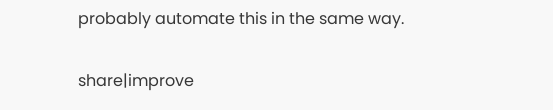probably automate this in the same way.

share|improve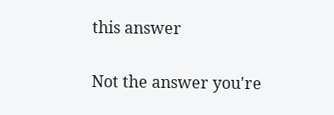this answer

Not the answer you're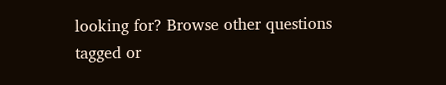looking for? Browse other questions tagged or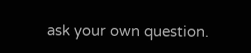ask your own question.